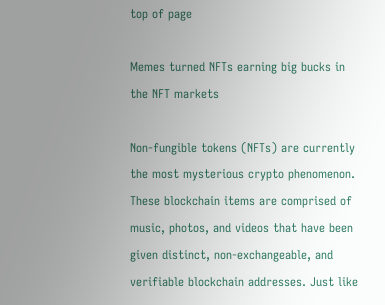top of page

Memes turned NFTs earning big bucks in the NFT markets

Non-fungible tokens (NFTs) are currently the most mysterious crypto phenomenon. These blockchain items are comprised of music, photos, and videos that have been given distinct, non-exchangeable, and verifiable blockchain addresses. Just like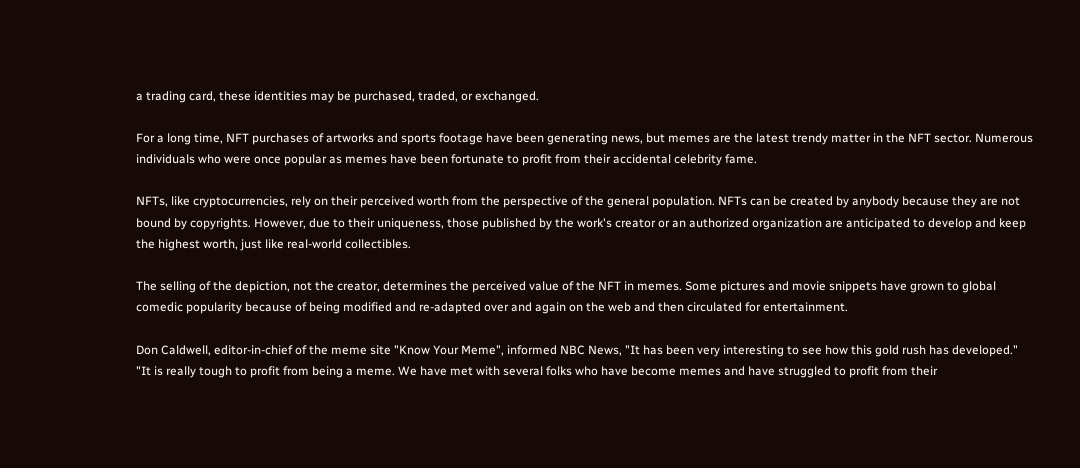a trading card, these identities may be purchased, traded, or exchanged.

For a long time, NFT purchases of artworks and sports footage have been generating news, but memes are the latest trendy matter in the NFT sector. Numerous individuals who were once popular as memes have been fortunate to profit from their accidental celebrity fame.

NFTs, like cryptocurrencies, rely on their perceived worth from the perspective of the general population. NFTs can be created by anybody because they are not bound by copyrights. However, due to their uniqueness, those published by the work's creator or an authorized organization are anticipated to develop and keep the highest worth, just like real-world collectibles.

The selling of the depiction, not the creator, determines the perceived value of the NFT in memes. Some pictures and movie snippets have grown to global comedic popularity because of being modified and re-adapted over and again on the web and then circulated for entertainment.

Don Caldwell, editor-in-chief of the meme site "Know Your Meme", informed NBC News, "It has been very interesting to see how this gold rush has developed." "It is really tough to profit from being a meme. We have met with several folks who have become memes and have struggled to profit from their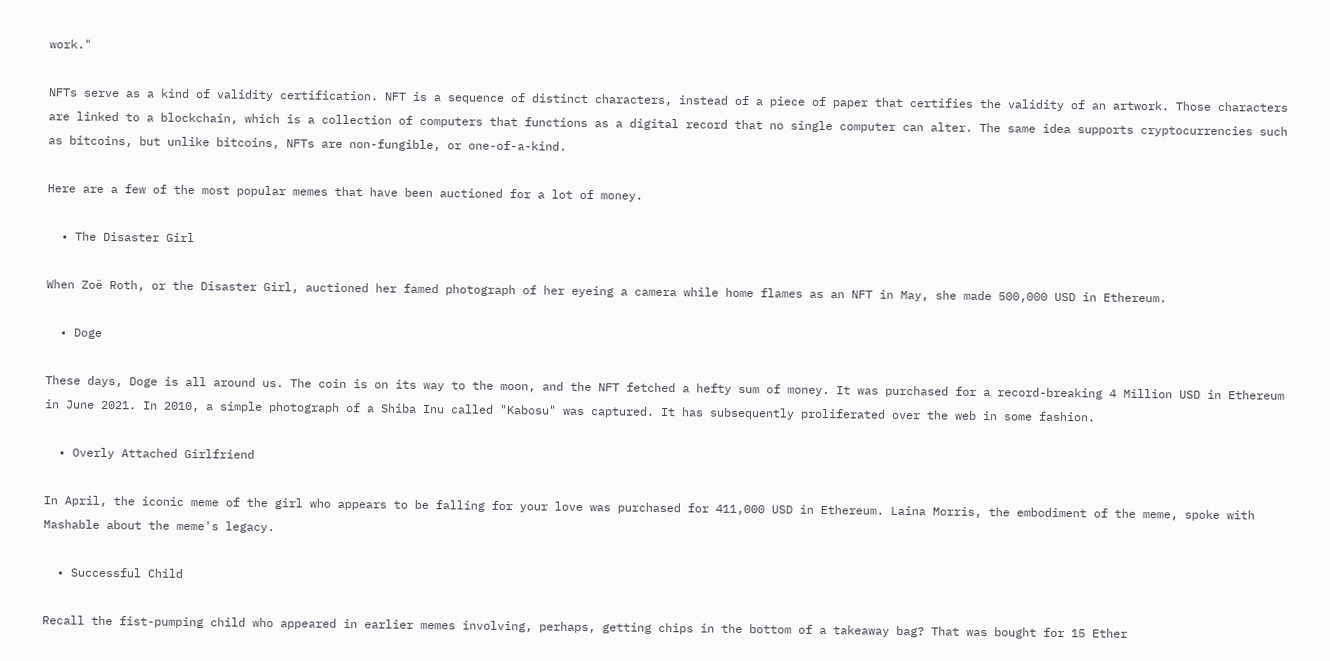work."

NFTs serve as a kind of validity certification. NFT is a sequence of distinct characters, instead of a piece of paper that certifies the validity of an artwork. Those characters are linked to a blockchain, which is a collection of computers that functions as a digital record that no single computer can alter. The same idea supports cryptocurrencies such as bitcoins, but unlike bitcoins, NFTs are non-fungible, or one-of-a-kind.

Here are a few of the most popular memes that have been auctioned for a lot of money.

  • The Disaster Girl

When Zoë Roth, or the Disaster Girl, auctioned her famed photograph of her eyeing a camera while home flames as an NFT in May, she made 500,000 USD in Ethereum.

  • Doge

These days, Doge is all around us. The coin is on its way to the moon, and the NFT fetched a hefty sum of money. It was purchased for a record-breaking 4 Million USD in Ethereum in June 2021. In 2010, a simple photograph of a Shiba Inu called "Kabosu" was captured. It has subsequently proliferated over the web in some fashion.

  • Overly Attached Girlfriend

In April, the iconic meme of the girl who appears to be falling for your love was purchased for 411,000 USD in Ethereum. Laina Morris, the embodiment of the meme, spoke with Mashable about the meme's legacy.

  • Successful Child

Recall the fist-pumping child who appeared in earlier memes involving, perhaps, getting chips in the bottom of a takeaway bag? That was bought for 15 Ether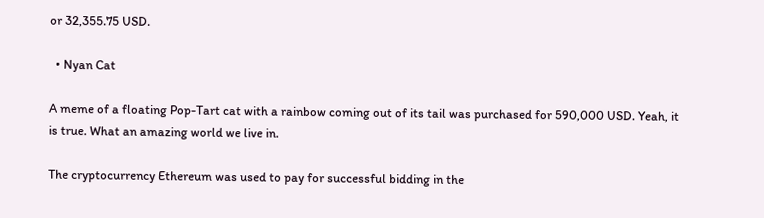or 32,355.75 USD.

  • Nyan Cat

A meme of a floating Pop-Tart cat with a rainbow coming out of its tail was purchased for 590,000 USD. Yeah, it is true. What an amazing world we live in.

The cryptocurrency Ethereum was used to pay for successful bidding in the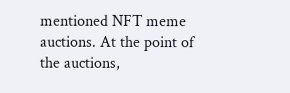mentioned NFT meme auctions. At the point of the auctions,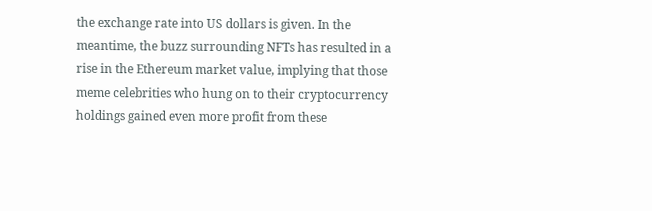the exchange rate into US dollars is given. In the meantime, the buzz surrounding NFTs has resulted in a rise in the Ethereum market value, implying that those meme celebrities who hung on to their cryptocurrency holdings gained even more profit from these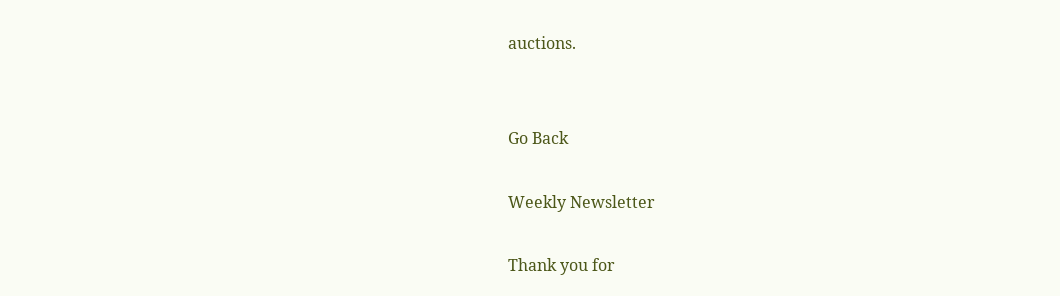auctions.


Go Back

Weekly Newsletter

Thank you for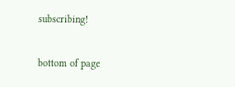subscribing!

bottom of page